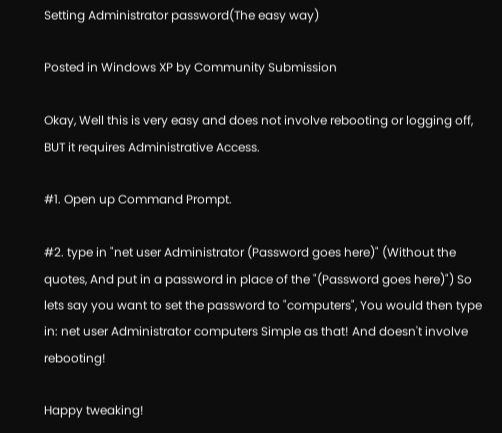Setting Administrator password(The easy way)

Posted in Windows XP by Community Submission

Okay, Well this is very easy and does not involve rebooting or logging off, BUT it requires Administrative Access.

#1. Open up Command Prompt.

#2. type in "net user Administrator (Password goes here)" (Without the quotes, And put in a password in place of the "(Password goes here)") So lets say you want to set the password to "computers", You would then type in: net user Administrator computers Simple as that! And doesn't involve rebooting!

Happy tweaking!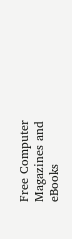Free Computer Magazines and eBooks